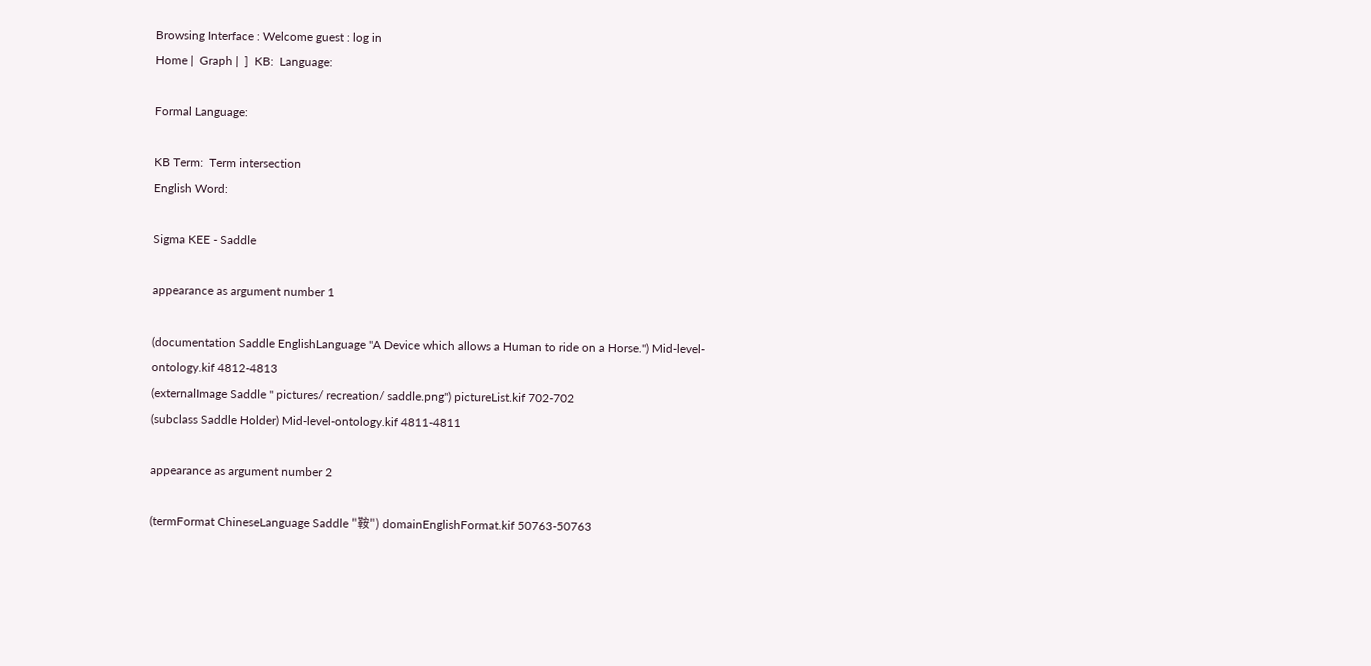Browsing Interface : Welcome guest : log in
Home |  Graph |  ]  KB:  Language:

Formal Language:

KB Term:  Term intersection
English Word:

Sigma KEE - Saddle

appearance as argument number 1

(documentation Saddle EnglishLanguage "A Device which allows a Human to ride on a Horse.") Mid-level-ontology.kif 4812-4813
(externalImage Saddle " pictures/ recreation/ saddle.png") pictureList.kif 702-702
(subclass Saddle Holder) Mid-level-ontology.kif 4811-4811

appearance as argument number 2

(termFormat ChineseLanguage Saddle "鞍") domainEnglishFormat.kif 50763-50763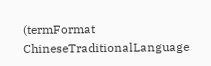(termFormat ChineseTraditionalLanguage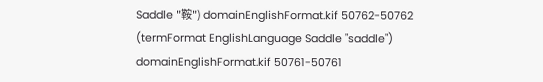Saddle "鞍") domainEnglishFormat.kif 50762-50762
(termFormat EnglishLanguage Saddle "saddle") domainEnglishFormat.kif 50761-50761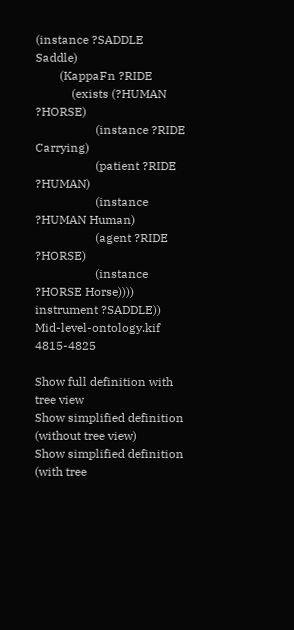(instance ?SADDLE Saddle)
        (KappaFn ?RIDE
            (exists (?HUMAN ?HORSE)
                    (instance ?RIDE Carrying)
                    (patient ?RIDE ?HUMAN)
                    (instance ?HUMAN Human)
                    (agent ?RIDE ?HORSE)
                    (instance ?HORSE Horse)))) instrument ?SADDLE))
Mid-level-ontology.kif 4815-4825

Show full definition with tree view
Show simplified definition (without tree view)
Show simplified definition (with tree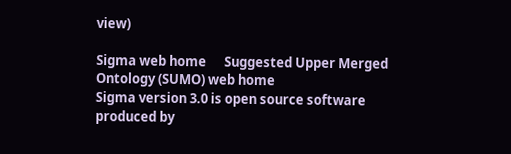view)

Sigma web home      Suggested Upper Merged Ontology (SUMO) web home
Sigma version 3.0 is open source software produced by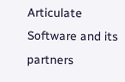Articulate Software and its partners